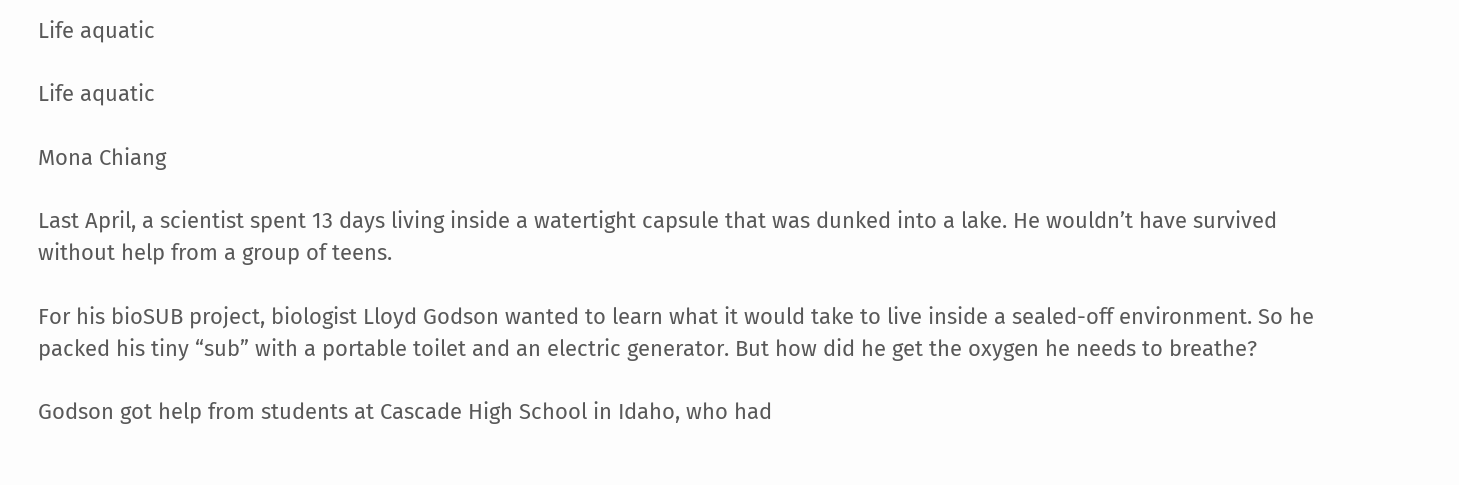Life aquatic

Life aquatic

Mona Chiang

Last April, a scientist spent 13 days living inside a watertight capsule that was dunked into a lake. He wouldn’t have survived without help from a group of teens.

For his bioSUB project, biologist Lloyd Godson wanted to learn what it would take to live inside a sealed-off environment. So he packed his tiny “sub” with a portable toilet and an electric generator. But how did he get the oxygen he needs to breathe?

Godson got help from students at Cascade High School in Idaho, who had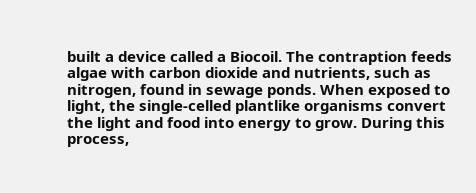built a device called a Biocoil. The contraption feeds algae with carbon dioxide and nutrients, such as nitrogen, found in sewage ponds. When exposed to light, the single-celled plantlike organisms convert the light and food into energy to grow. During this process,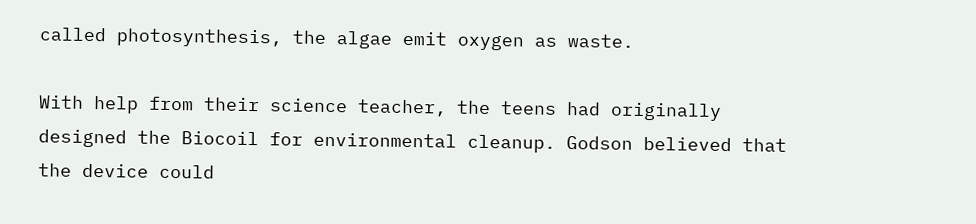called photosynthesis, the algae emit oxygen as waste.

With help from their science teacher, the teens had originally designed the Biocoil for environmental cleanup. Godson believed that the device could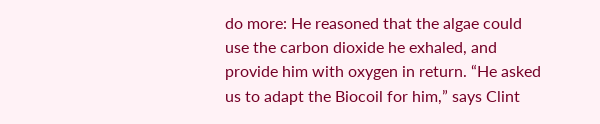do more: He reasoned that the algae could use the carbon dioxide he exhaled, and provide him with oxygen in return. “He asked us to adapt the Biocoil for him,” says Clint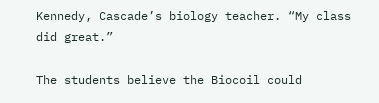Kennedy, Cascade’s biology teacher. “My class did great.”

The students believe the Biocoil could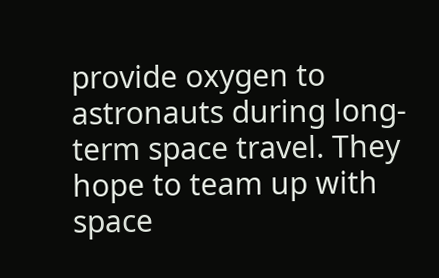provide oxygen to astronauts during long-term space travel. They hope to team up with space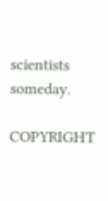scientists someday.

COPYRIGHT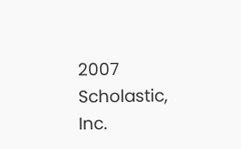2007 Scholastic, Inc.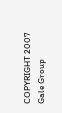COPYRIGHT 2007 Gale Group